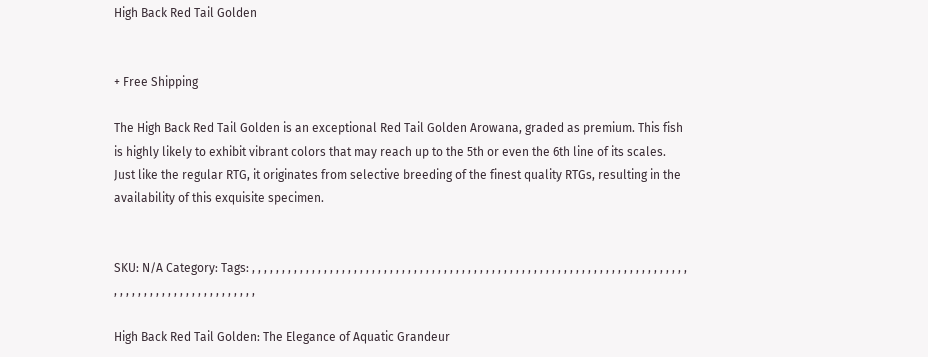High Back Red Tail Golden


+ Free Shipping

The High Back Red Tail Golden is an exceptional Red Tail Golden Arowana, graded as premium. This fish is highly likely to exhibit vibrant colors that may reach up to the 5th or even the 6th line of its scales. Just like the regular RTG, it originates from selective breeding of the finest quality RTGs, resulting in the availability of this exquisite specimen.


SKU: N/A Category: Tags: , , , , , , , , , , , , , , , , , , , , , , , , , , , , , , , , , , , , , , , , , , , , , , , , , , , , , , , , , , , , , , , , , , , , , , , , , , , , , , , , , , , , , , , , , , , , , , , , ,

High Back Red Tail Golden: The Elegance of Aquatic Grandeur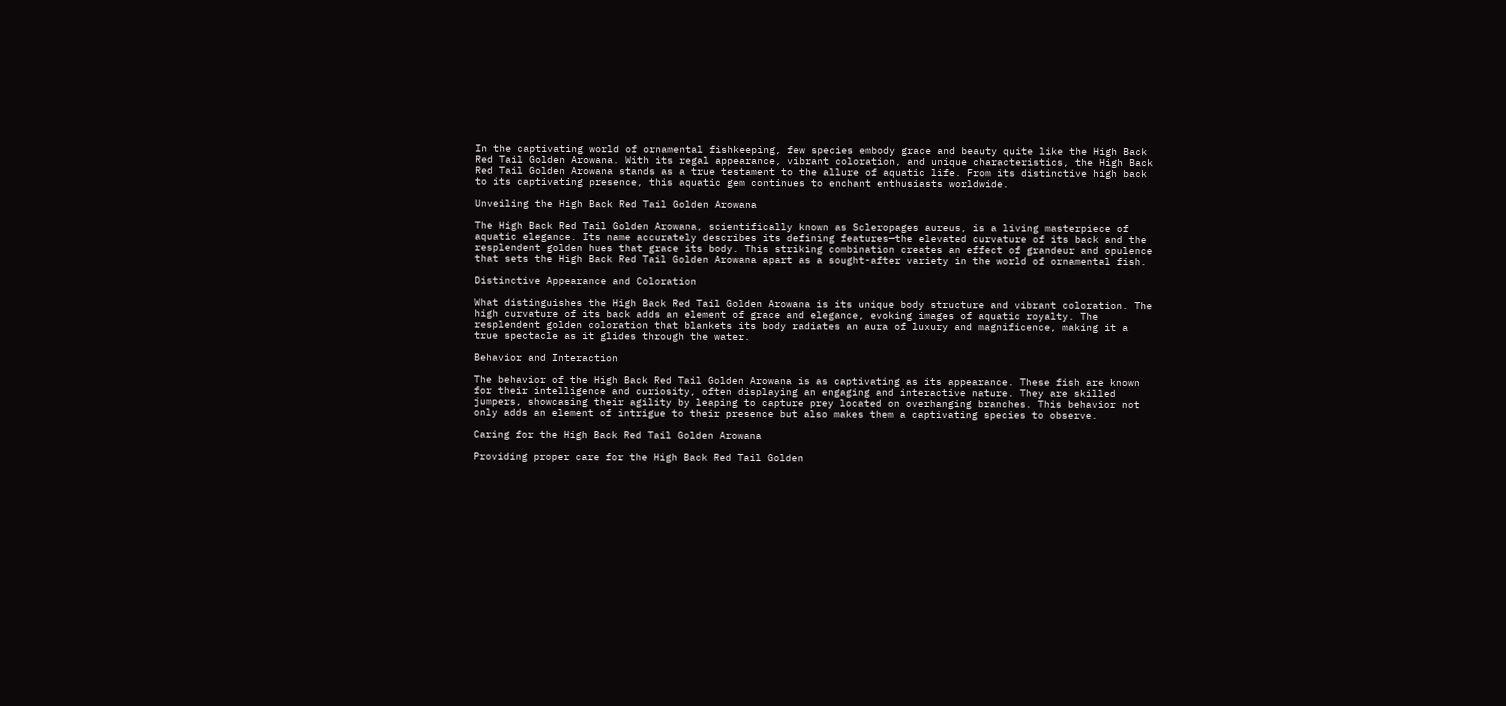In the captivating world of ornamental fishkeeping, few species embody grace and beauty quite like the High Back Red Tail Golden Arowana. With its regal appearance, vibrant coloration, and unique characteristics, the High Back Red Tail Golden Arowana stands as a true testament to the allure of aquatic life. From its distinctive high back to its captivating presence, this aquatic gem continues to enchant enthusiasts worldwide.

Unveiling the High Back Red Tail Golden Arowana

The High Back Red Tail Golden Arowana, scientifically known as Scleropages aureus, is a living masterpiece of aquatic elegance. Its name accurately describes its defining features—the elevated curvature of its back and the resplendent golden hues that grace its body. This striking combination creates an effect of grandeur and opulence that sets the High Back Red Tail Golden Arowana apart as a sought-after variety in the world of ornamental fish.

Distinctive Appearance and Coloration

What distinguishes the High Back Red Tail Golden Arowana is its unique body structure and vibrant coloration. The high curvature of its back adds an element of grace and elegance, evoking images of aquatic royalty. The resplendent golden coloration that blankets its body radiates an aura of luxury and magnificence, making it a true spectacle as it glides through the water.

Behavior and Interaction

The behavior of the High Back Red Tail Golden Arowana is as captivating as its appearance. These fish are known for their intelligence and curiosity, often displaying an engaging and interactive nature. They are skilled jumpers, showcasing their agility by leaping to capture prey located on overhanging branches. This behavior not only adds an element of intrigue to their presence but also makes them a captivating species to observe.

Caring for the High Back Red Tail Golden Arowana

Providing proper care for the High Back Red Tail Golden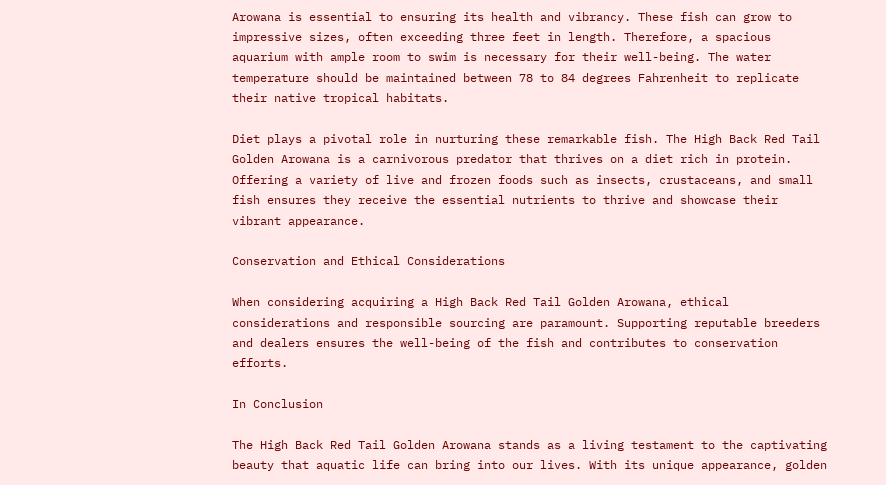Arowana is essential to ensuring its health and vibrancy. These fish can grow to impressive sizes, often exceeding three feet in length. Therefore, a spacious aquarium with ample room to swim is necessary for their well-being. The water temperature should be maintained between 78 to 84 degrees Fahrenheit to replicate their native tropical habitats.

Diet plays a pivotal role in nurturing these remarkable fish. The High Back Red Tail Golden Arowana is a carnivorous predator that thrives on a diet rich in protein. Offering a variety of live and frozen foods such as insects, crustaceans, and small fish ensures they receive the essential nutrients to thrive and showcase their vibrant appearance.

Conservation and Ethical Considerations

When considering acquiring a High Back Red Tail Golden Arowana, ethical considerations and responsible sourcing are paramount. Supporting reputable breeders and dealers ensures the well-being of the fish and contributes to conservation efforts.

In Conclusion

The High Back Red Tail Golden Arowana stands as a living testament to the captivating beauty that aquatic life can bring into our lives. With its unique appearance, golden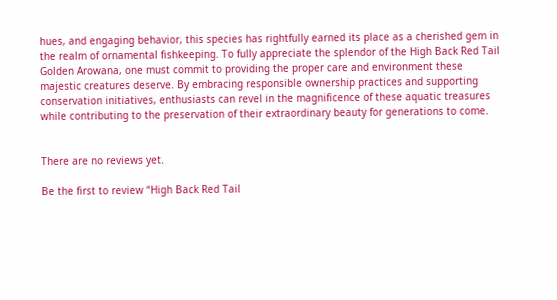hues, and engaging behavior, this species has rightfully earned its place as a cherished gem in the realm of ornamental fishkeeping. To fully appreciate the splendor of the High Back Red Tail Golden Arowana, one must commit to providing the proper care and environment these majestic creatures deserve. By embracing responsible ownership practices and supporting conservation initiatives, enthusiasts can revel in the magnificence of these aquatic treasures while contributing to the preservation of their extraordinary beauty for generations to come.


There are no reviews yet.

Be the first to review “High Back Red Tail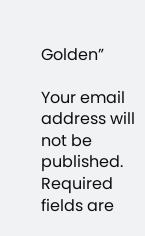Golden”

Your email address will not be published. Required fields are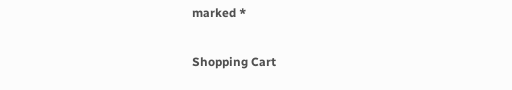marked *

Shopping Cart